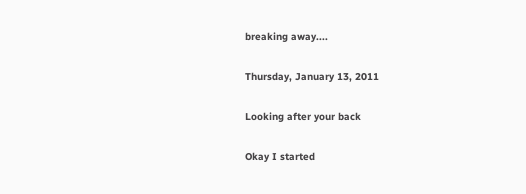breaking away....

Thursday, January 13, 2011

Looking after your back

Okay I started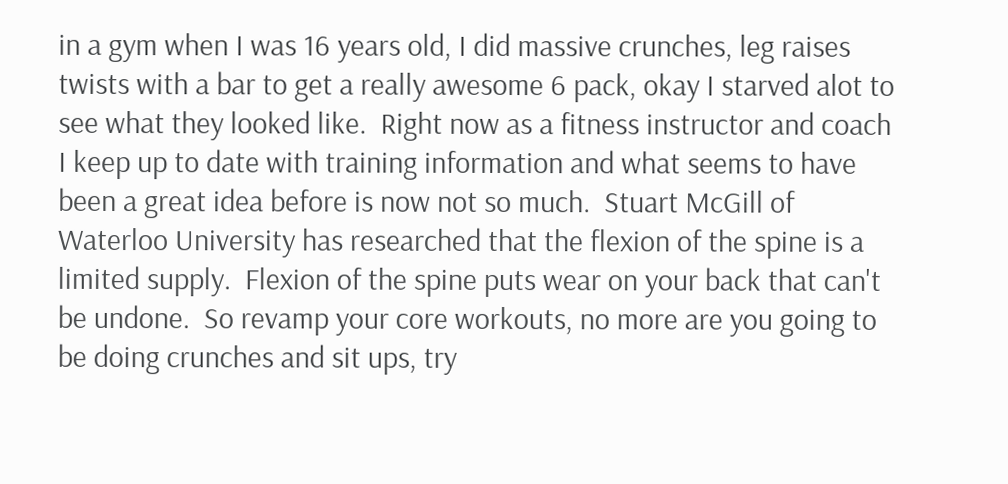in a gym when I was 16 years old, I did massive crunches, leg raises twists with a bar to get a really awesome 6 pack, okay I starved alot to see what they looked like.  Right now as a fitness instructor and coach I keep up to date with training information and what seems to have been a great idea before is now not so much.  Stuart McGill of Waterloo University has researched that the flexion of the spine is a limited supply.  Flexion of the spine puts wear on your back that can't be undone.  So revamp your core workouts, no more are you going to be doing crunches and sit ups, try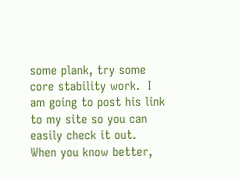some plank, try some core stability work.  I am going to post his link to my site so you can easily check it out.  When you know better,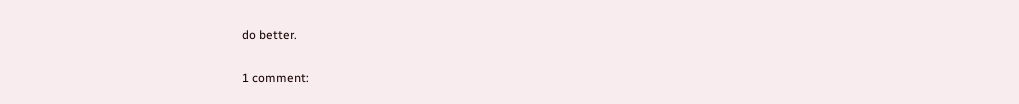do better.

1 comment: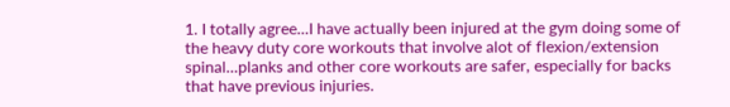1. I totally agree...I have actually been injured at the gym doing some of the heavy duty core workouts that involve alot of flexion/extension spinal...planks and other core workouts are safer, especially for backs that have previous injuries.